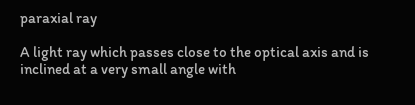paraxial ray

A light ray which passes close to the optical axis and is inclined at a very small angle with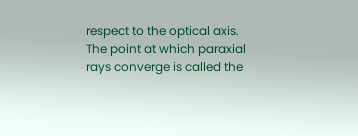respect to the optical axis. The point at which paraxial rays converge is called the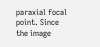paraxial focal point. Since the image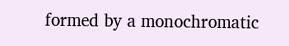formed by a monochromatic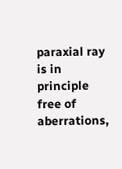paraxial ray is in principle free of aberrations,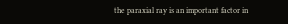the paraxial ray is an important factor in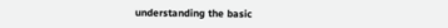understanding the basic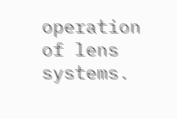operation of lens systems.